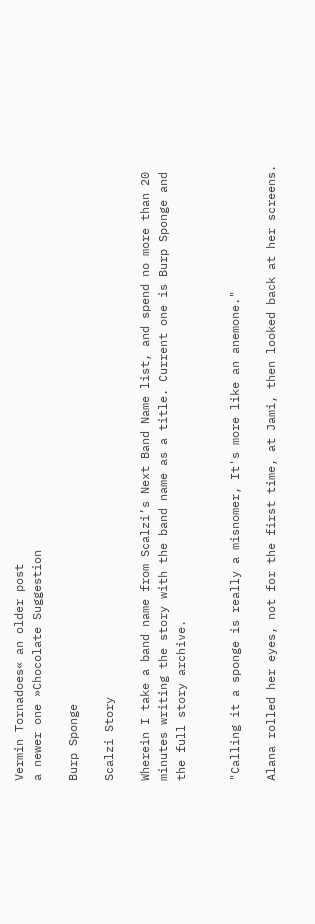Vermin Tornadoes« an older post
a newer one »Chocolate Suggestion

Burp Sponge

Scalzi Story

Wherein I take a band name from Scalzi’s Next Band Name list, and spend no more than 20 minutes writing the story with the band name as a title. Current one is Burp Sponge and the full story archive.


"Calling it a sponge is really a misnomer, It's more like an anemone."

Alana rolled her eyes, not for the first time, at Jami, then looked back at her screens.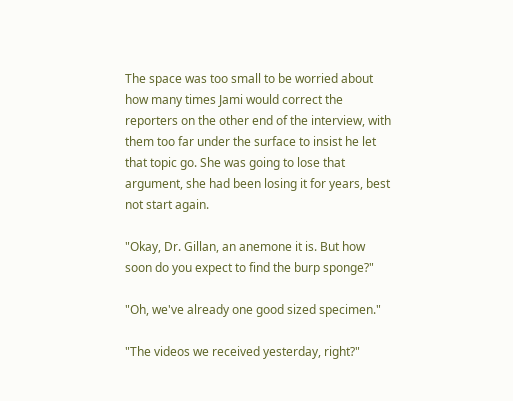The space was too small to be worried about how many times Jami would correct the reporters on the other end of the interview, with them too far under the surface to insist he let that topic go. She was going to lose that argument, she had been losing it for years, best not start again.

"Okay, Dr. Gillan, an anemone it is. But how soon do you expect to find the burp sponge?"

"Oh, we've already one good sized specimen."

"The videos we received yesterday, right?"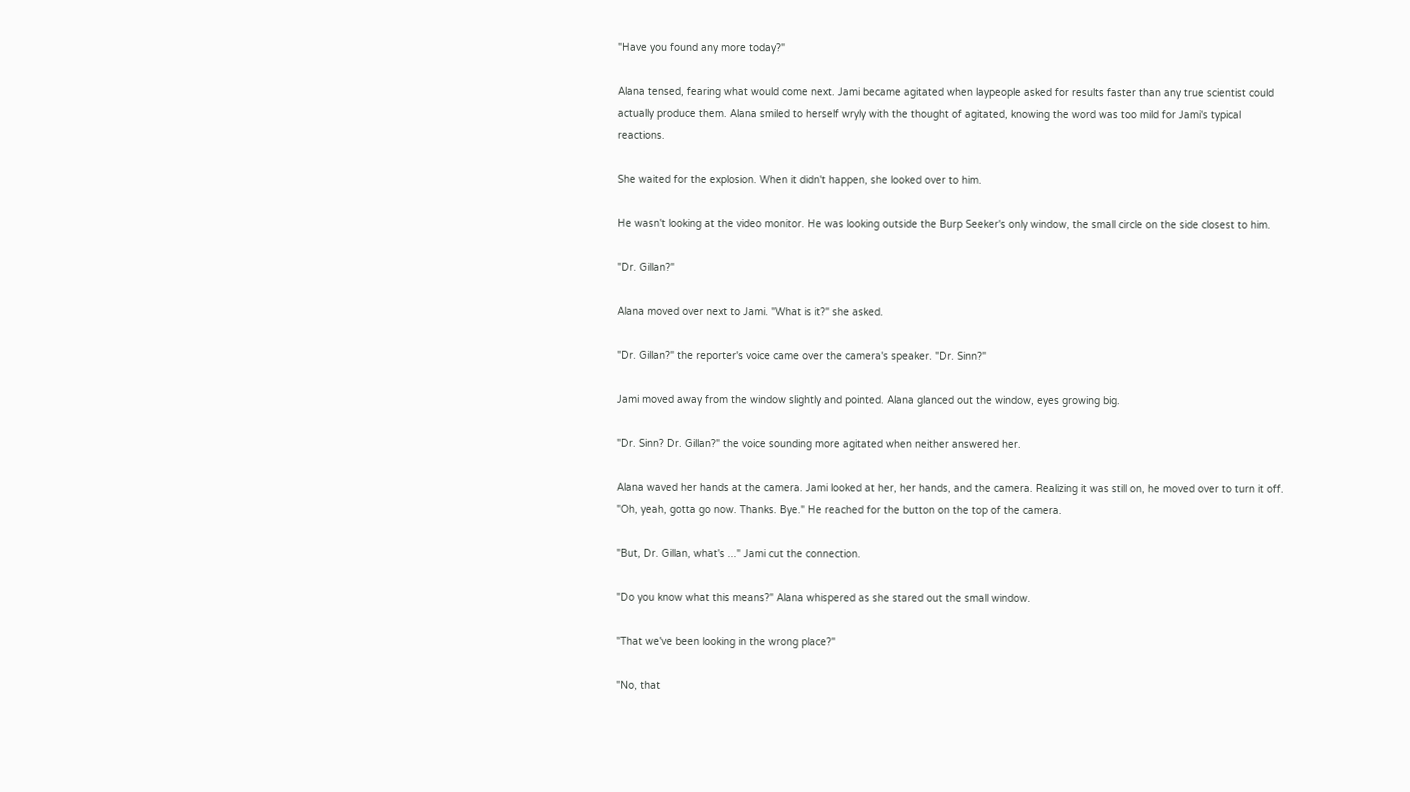"Have you found any more today?"

Alana tensed, fearing what would come next. Jami became agitated when laypeople asked for results faster than any true scientist could actually produce them. Alana smiled to herself wryly with the thought of agitated, knowing the word was too mild for Jami's typical reactions.

She waited for the explosion. When it didn't happen, she looked over to him.

He wasn't looking at the video monitor. He was looking outside the Burp Seeker's only window, the small circle on the side closest to him.

"Dr. Gillan?"

Alana moved over next to Jami. "What is it?" she asked.

"Dr. Gillan?" the reporter's voice came over the camera's speaker. "Dr. Sinn?"

Jami moved away from the window slightly and pointed. Alana glanced out the window, eyes growing big.

"Dr. Sinn? Dr. Gillan?" the voice sounding more agitated when neither answered her.

Alana waved her hands at the camera. Jami looked at her, her hands, and the camera. Realizing it was still on, he moved over to turn it off. "Oh, yeah, gotta go now. Thanks. Bye." He reached for the button on the top of the camera.

"But, Dr. Gillan, what's ..." Jami cut the connection.

"Do you know what this means?" Alana whispered as she stared out the small window.

"That we've been looking in the wrong place?"

"No, that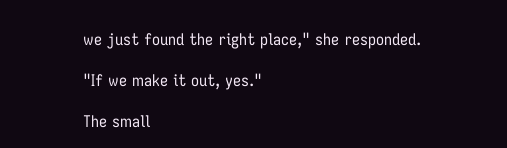we just found the right place," she responded.

"If we make it out, yes."

The small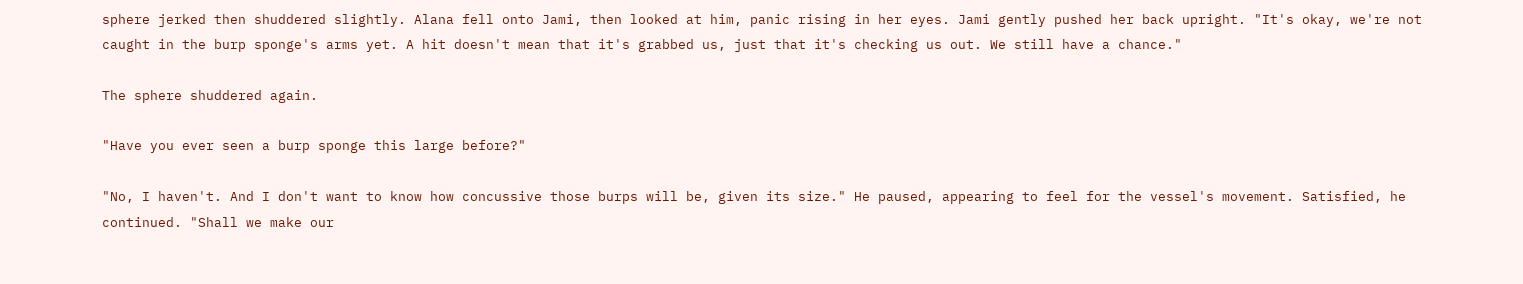sphere jerked then shuddered slightly. Alana fell onto Jami, then looked at him, panic rising in her eyes. Jami gently pushed her back upright. "It's okay, we're not caught in the burp sponge's arms yet. A hit doesn't mean that it's grabbed us, just that it's checking us out. We still have a chance."

The sphere shuddered again.

"Have you ever seen a burp sponge this large before?"

"No, I haven't. And I don't want to know how concussive those burps will be, given its size." He paused, appearing to feel for the vessel's movement. Satisfied, he continued. "Shall we make our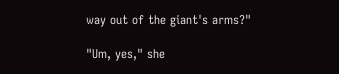way out of the giant's arms?"

"Um, yes," she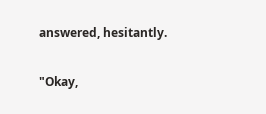answered, hesitantly.

"Okay,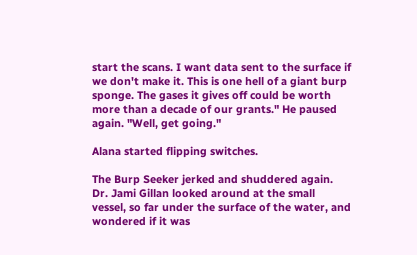start the scans. I want data sent to the surface if we don't make it. This is one hell of a giant burp sponge. The gases it gives off could be worth more than a decade of our grants." He paused again. "Well, get going."

Alana started flipping switches.

The Burp Seeker jerked and shuddered again. Dr. Jami Gillan looked around at the small vessel, so far under the surface of the water, and wondered if it was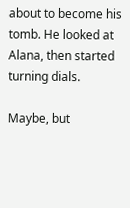about to become his tomb. He looked at Alana, then started turning dials.

Maybe, but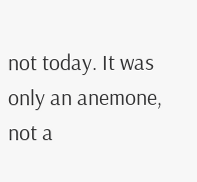not today. It was only an anemone, not a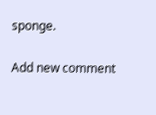sponge.

Add new comment